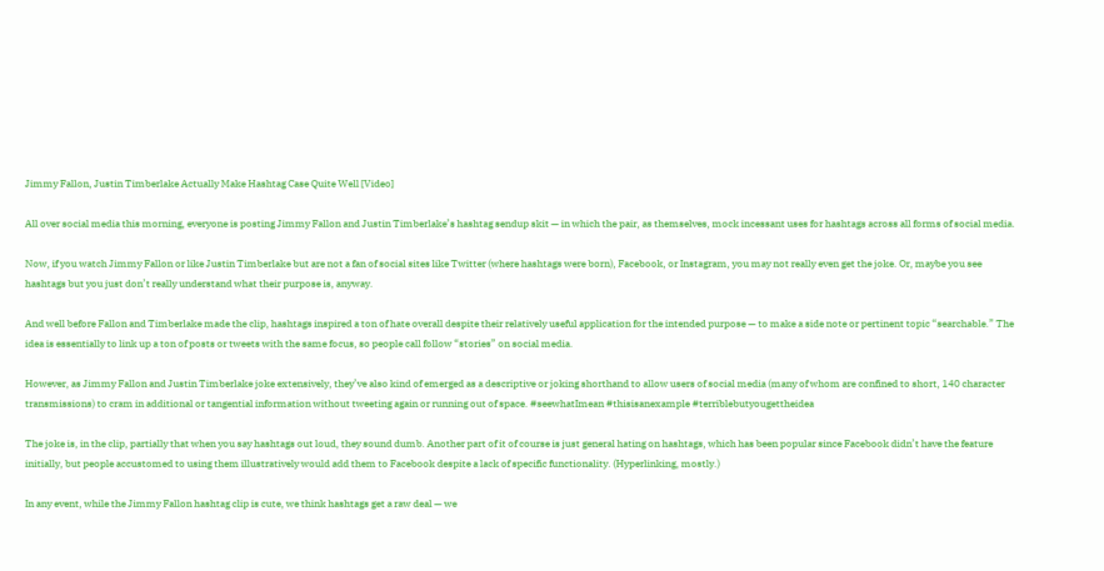Jimmy Fallon, Justin Timberlake Actually Make Hashtag Case Quite Well [Video]

All over social media this morning, everyone is posting Jimmy Fallon and Justin Timberlake’s hashtag sendup skit — in which the pair, as themselves, mock incessant uses for hashtags across all forms of social media.

Now, if you watch Jimmy Fallon or like Justin Timberlake but are not a fan of social sites like Twitter (where hashtags were born), Facebook, or Instagram, you may not really even get the joke. Or, maybe you see hashtags but you just don’t really understand what their purpose is, anyway.

And well before Fallon and Timberlake made the clip, hashtags inspired a ton of hate overall despite their relatively useful application for the intended purpose — to make a side note or pertinent topic “searchable.” The idea is essentially to link up a ton of posts or tweets with the same focus, so people call follow “stories” on social media.

However, as Jimmy Fallon and Justin Timberlake joke extensively, they’ve also kind of emerged as a descriptive or joking shorthand to allow users of social media (many of whom are confined to short, 140 character transmissions) to cram in additional or tangential information without tweeting again or running out of space. #seewhatImean #thisisanexample #terriblebutyougettheidea

The joke is, in the clip, partially that when you say hashtags out loud, they sound dumb. Another part of it of course is just general hating on hashtags, which has been popular since Facebook didn’t have the feature initially, but people accustomed to using them illustratively would add them to Facebook despite a lack of specific functionality. (Hyperlinking, mostly.)

In any event, while the Jimmy Fallon hashtag clip is cute, we think hashtags get a raw deal — we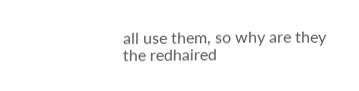all use them, so why are they the redhaired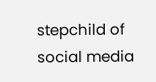stepchild of social media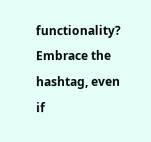functionality? Embrace the hashtag, even if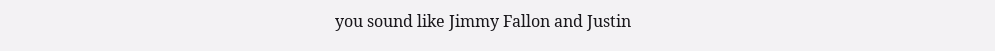you sound like Jimmy Fallon and Justin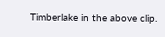Timberlake in the above clip.